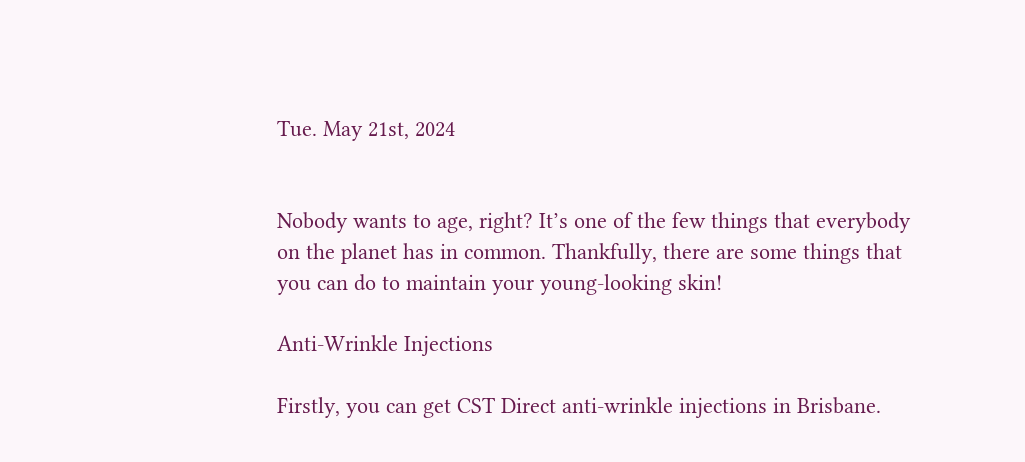Tue. May 21st, 2024


Nobody wants to age, right? It’s one of the few things that everybody on the planet has in common. Thankfully, there are some things that you can do to maintain your young-looking skin!

Anti-Wrinkle Injections

Firstly, you can get CST Direct anti-wrinkle injections in Brisbane.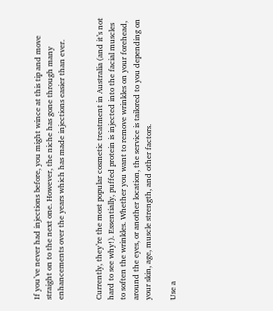If you’ve never had injections before, you might wince at this tip and move straight on to the next one. However, the niche has gone through many enhancements over the years which has made injections easier than ever.


Currently, they’re the most popular cosmetic treatment in Australia (and it’s not hard to see why!). Essentially, puffed protein is injected into the facial muscles to soften the wrinkles. Whether you want to remove wrinkles on your forehead, around the eyes, or another location, the service is tailored to you depending on your skin, age, muscle strength, and other factors.

Use a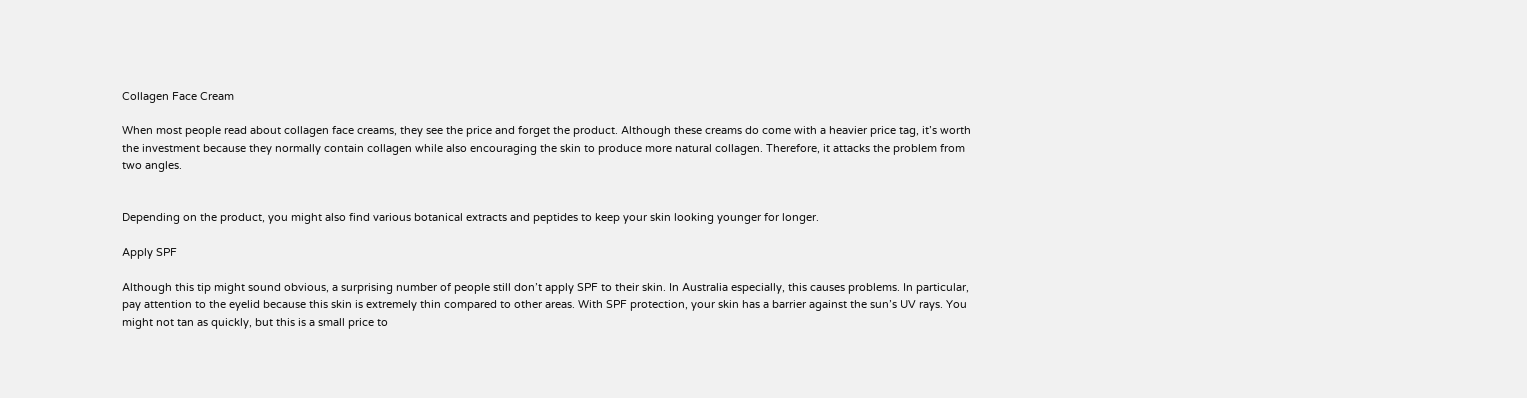Collagen Face Cream

When most people read about collagen face creams, they see the price and forget the product. Although these creams do come with a heavier price tag, it’s worth the investment because they normally contain collagen while also encouraging the skin to produce more natural collagen. Therefore, it attacks the problem from two angles.


Depending on the product, you might also find various botanical extracts and peptides to keep your skin looking younger for longer.

Apply SPF

Although this tip might sound obvious, a surprising number of people still don’t apply SPF to their skin. In Australia especially, this causes problems. In particular, pay attention to the eyelid because this skin is extremely thin compared to other areas. With SPF protection, your skin has a barrier against the sun’s UV rays. You might not tan as quickly, but this is a small price to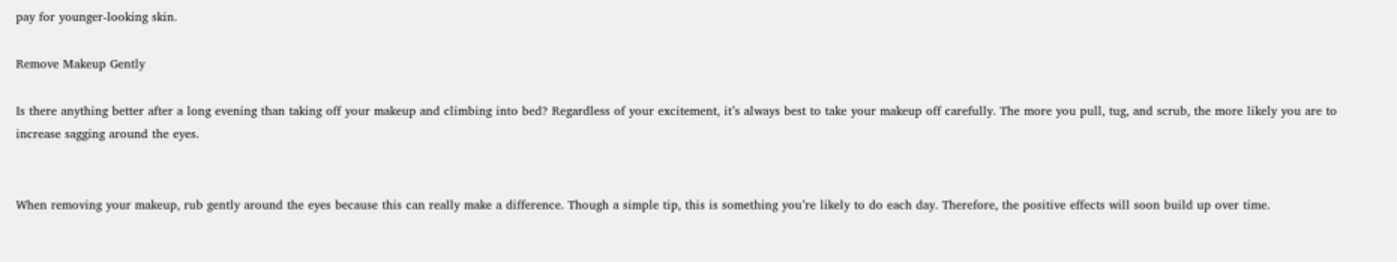pay for younger-looking skin.

Remove Makeup Gently

Is there anything better after a long evening than taking off your makeup and climbing into bed? Regardless of your excitement, it’s always best to take your makeup off carefully. The more you pull, tug, and scrub, the more likely you are to increase sagging around the eyes.


When removing your makeup, rub gently around the eyes because this can really make a difference. Though a simple tip, this is something you’re likely to do each day. Therefore, the positive effects will soon build up over time.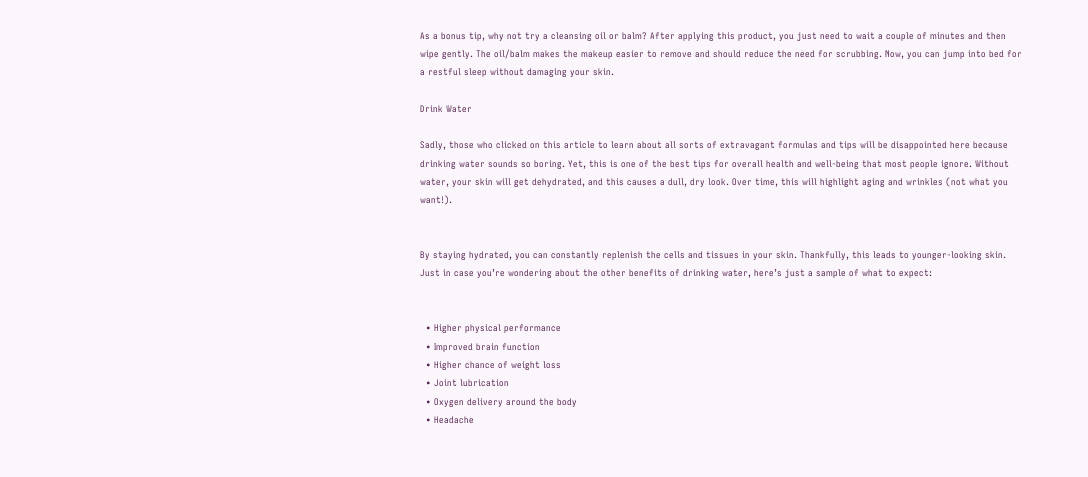As a bonus tip, why not try a cleansing oil or balm? After applying this product, you just need to wait a couple of minutes and then wipe gently. The oil/balm makes the makeup easier to remove and should reduce the need for scrubbing. Now, you can jump into bed for a restful sleep without damaging your skin.

Drink Water

Sadly, those who clicked on this article to learn about all sorts of extravagant formulas and tips will be disappointed here because drinking water sounds so boring. Yet, this is one of the best tips for overall health and well-being that most people ignore. Without water, your skin will get dehydrated, and this causes a dull, dry look. Over time, this will highlight aging and wrinkles (not what you want!).


By staying hydrated, you can constantly replenish the cells and tissues in your skin. Thankfully, this leads to younger-looking skin. Just in case you’re wondering about the other benefits of drinking water, here’s just a sample of what to expect:


  • Higher physical performance
  • Improved brain function
  • Higher chance of weight loss
  • Joint lubrication
  • Oxygen delivery around the body
  • Headache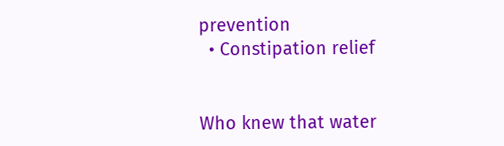prevention
  • Constipation relief


Who knew that water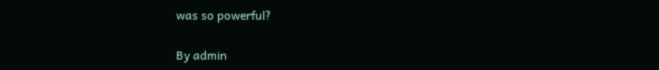was so powerful?

By admin